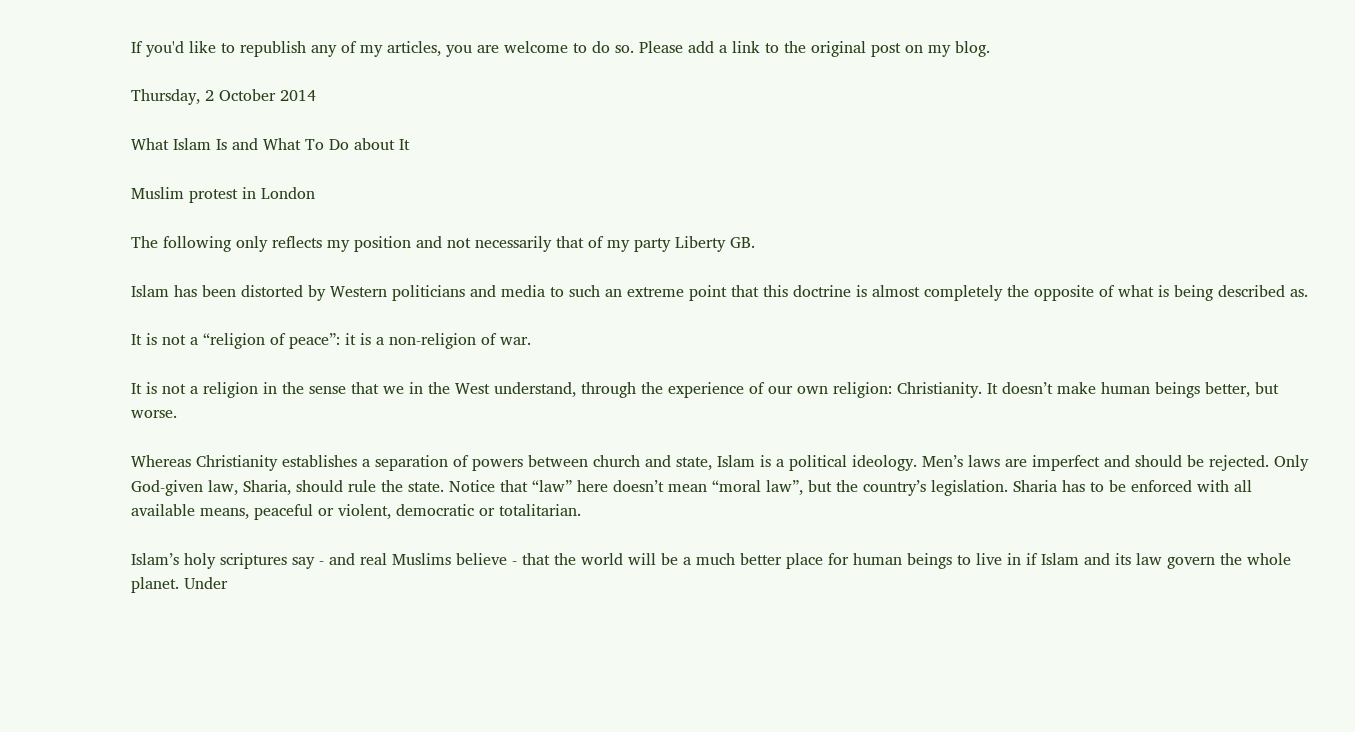If you'd like to republish any of my articles, you are welcome to do so. Please add a link to the original post on my blog.

Thursday, 2 October 2014

What Islam Is and What To Do about It

Muslim protest in London

The following only reflects my position and not necessarily that of my party Liberty GB.

Islam has been distorted by Western politicians and media to such an extreme point that this doctrine is almost completely the opposite of what is being described as.

It is not a “religion of peace”: it is a non-religion of war.

It is not a religion in the sense that we in the West understand, through the experience of our own religion: Christianity. It doesn’t make human beings better, but worse.

Whereas Christianity establishes a separation of powers between church and state, Islam is a political ideology. Men’s laws are imperfect and should be rejected. Only God-given law, Sharia, should rule the state. Notice that “law” here doesn’t mean “moral law”, but the country’s legislation. Sharia has to be enforced with all available means, peaceful or violent, democratic or totalitarian.

Islam’s holy scriptures say - and real Muslims believe - that the world will be a much better place for human beings to live in if Islam and its law govern the whole planet. Under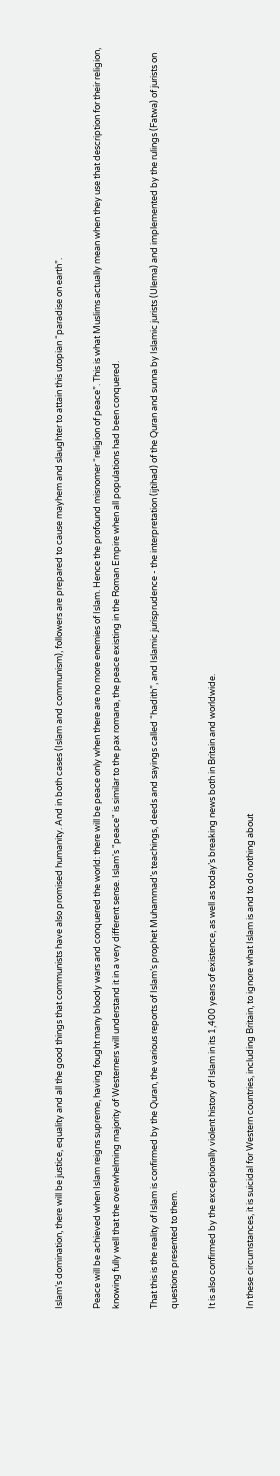Islam’s domination, there will be justice, equality and all the good things that communists have also promised humanity. And in both cases (Islam and communism), followers are prepared to cause mayhem and slaughter to attain this utopian “paradise on earth”.

Peace will be achieved when Islam reigns supreme, having fought many bloody wars and conquered the world: there will be peace only when there are no more enemies of Islam. Hence the profound misnomer “religion of peace”. This is what Muslims actually mean when they use that description for their religion, knowing fully well that the overwhelming majority of Westerners will understand it in a very different sense. Islam's "peace" is similar to the pax romana, the peace existing in the Roman Empire when all populations had been conquered.

That this is the reality of Islam is confirmed by the Quran, the various reports of Islam’s prophet Muhammad’s teachings, deeds and sayings called “hadith”, and Islamic jurisprudence - the interpretation (ijtihad) of the Quran and sunna by Islamic jurists (Ulema) and implemented by the rulings (Fatwa) of jurists on questions presented to them.

It is also confirmed by the exceptionally violent history of Islam in its 1,400 years of existence, as well as today’s breaking news both in Britain and worldwide.

In these circumstances, it is suicidal for Western countries, including Britain, to ignore what Islam is and to do nothing about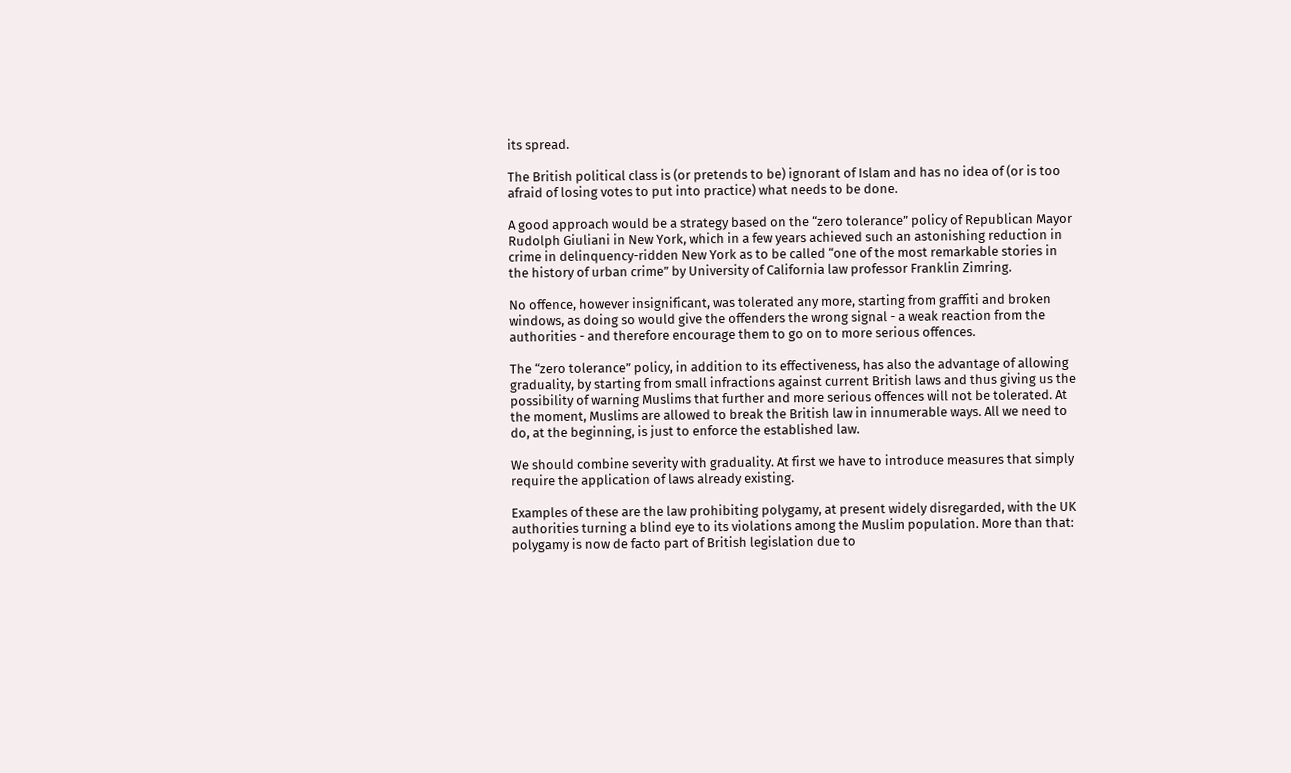its spread.

The British political class is (or pretends to be) ignorant of Islam and has no idea of (or is too afraid of losing votes to put into practice) what needs to be done.

A good approach would be a strategy based on the “zero tolerance” policy of Republican Mayor Rudolph Giuliani in New York, which in a few years achieved such an astonishing reduction in crime in delinquency-ridden New York as to be called “one of the most remarkable stories in the history of urban crime” by University of California law professor Franklin Zimring.

No offence, however insignificant, was tolerated any more, starting from graffiti and broken windows, as doing so would give the offenders the wrong signal - a weak reaction from the authorities - and therefore encourage them to go on to more serious offences.

The “zero tolerance” policy, in addition to its effectiveness, has also the advantage of allowing graduality, by starting from small infractions against current British laws and thus giving us the possibility of warning Muslims that further and more serious offences will not be tolerated. At the moment, Muslims are allowed to break the British law in innumerable ways. All we need to do, at the beginning, is just to enforce the established law.

We should combine severity with graduality. At first we have to introduce measures that simply require the application of laws already existing.

Examples of these are the law prohibiting polygamy, at present widely disregarded, with the UK authorities turning a blind eye to its violations among the Muslim population. More than that: polygamy is now de facto part of British legislation due to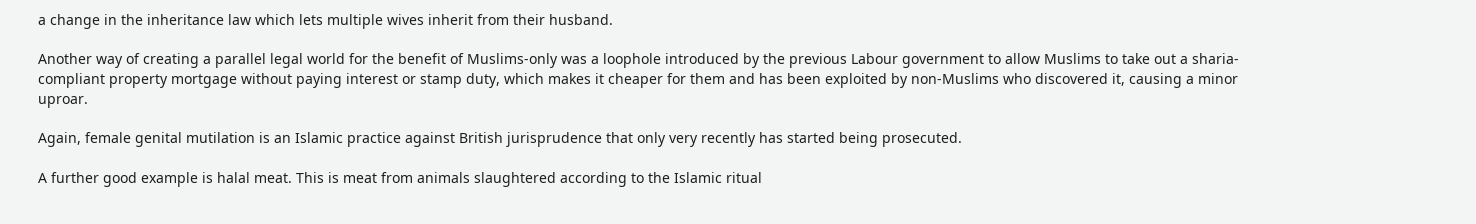a change in the inheritance law which lets multiple wives inherit from their husband.

Another way of creating a parallel legal world for the benefit of Muslims-only was a loophole introduced by the previous Labour government to allow Muslims to take out a sharia-compliant property mortgage without paying interest or stamp duty, which makes it cheaper for them and has been exploited by non-Muslims who discovered it, causing a minor uproar.

Again, female genital mutilation is an Islamic practice against British jurisprudence that only very recently has started being prosecuted.

A further good example is halal meat. This is meat from animals slaughtered according to the Islamic ritual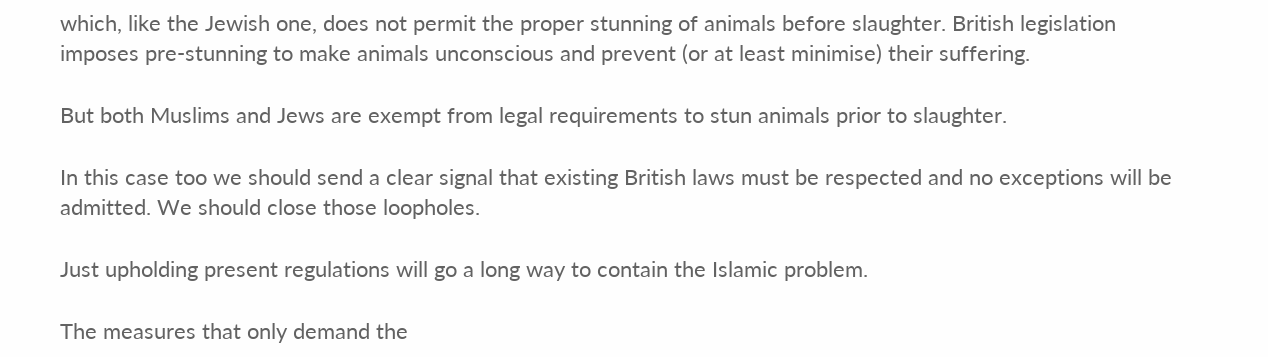which, like the Jewish one, does not permit the proper stunning of animals before slaughter. British legislation imposes pre-stunning to make animals unconscious and prevent (or at least minimise) their suffering.

But both Muslims and Jews are exempt from legal requirements to stun animals prior to slaughter.

In this case too we should send a clear signal that existing British laws must be respected and no exceptions will be admitted. We should close those loopholes.

Just upholding present regulations will go a long way to contain the Islamic problem.

The measures that only demand the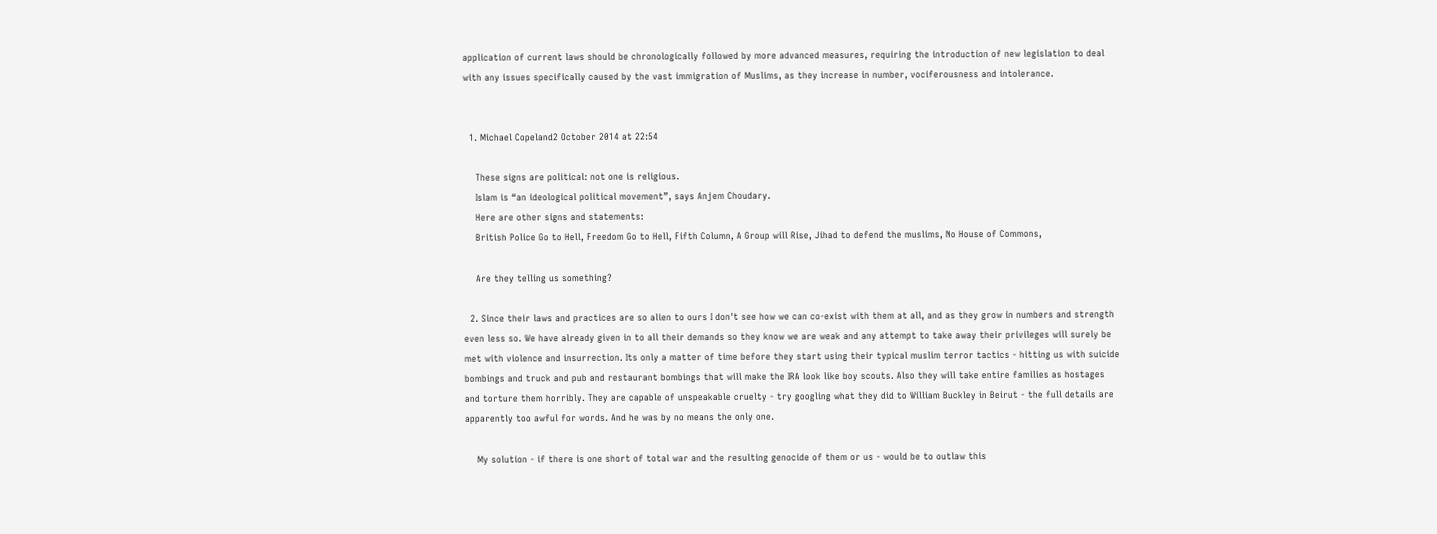application of current laws should be chronologically followed by more advanced measures, requiring the introduction of new legislation to deal with any issues specifically caused by the vast immigration of Muslims, as they increase in number, vociferousness and intolerance.


  1. Michael Copeland2 October 2014 at 22:54

    These signs are political: not one is religious.
    Islam is “an ideological political movement”, says Anjem Choudary.
    Here are other signs and statements:
    British Police Go to Hell, Freedom Go to Hell, Fifth Column, A Group will Rise, Jihad to defend the muslims, No House of Commons,

    Are they telling us something?

  2. Since their laws and practices are so alien to ours I don't see how we can co-exist with them at all, and as they grow in numbers and strength even less so. We have already given in to all their demands so they know we are weak and any attempt to take away their privileges will surely be met with violence and insurrection. Its only a matter of time before they start using their typical muslim terror tactics - hitting us with suicide bombings and truck and pub and restaurant bombings that will make the IRA look like boy scouts. Also they will take entire families as hostages and torture them horribly. They are capable of unspeakable cruelty - try googling what they did to William Buckley in Beirut - the full details are apparently too awful for words. And he was by no means the only one.

    My solution - if there is one short of total war and the resulting genocide of them or us - would be to outlaw this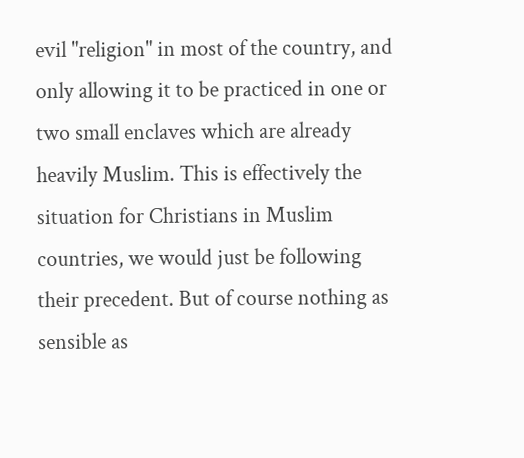evil "religion" in most of the country, and only allowing it to be practiced in one or two small enclaves which are already heavily Muslim. This is effectively the situation for Christians in Muslim countries, we would just be following their precedent. But of course nothing as sensible as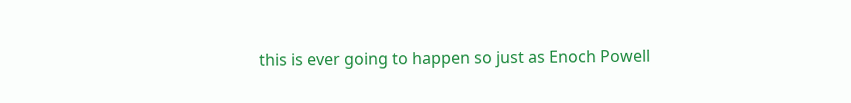this is ever going to happen so just as Enoch Powell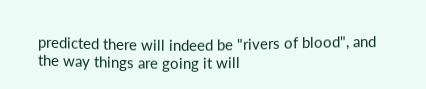predicted there will indeed be "rivers of blood", and the way things are going it will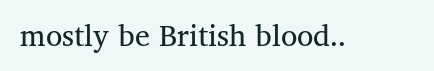mostly be British blood..